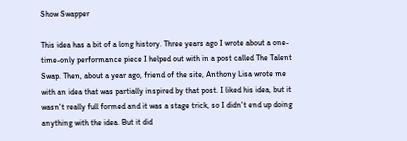Show Swapper

This idea has a bit of a long history. Three years ago I wrote about a one-time-only performance piece I helped out with in a post called The Talent Swap. Then, about a year ago, friend of the site, Anthony Lisa wrote me with an idea that was partially inspired by that post. I liked his idea, but it wasn't really full formed and it was a stage trick, so I didn't end up doing anything with the idea. But it did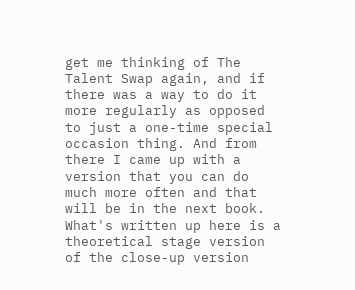get me thinking of The Talent Swap again, and if there was a way to do it more regularly as opposed to just a one-time special occasion thing. And from there I came up with a version that you can do much more often and that will be in the next book. What's written up here is a theoretical stage version of the close-up version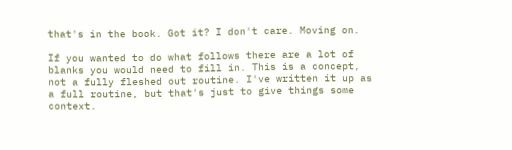that's in the book. Got it? I don't care. Moving on.

If you wanted to do what follows there are a lot of blanks you would need to fill in. This is a concept, not a fully fleshed out routine. I've written it up as a full routine, but that's just to give things some context.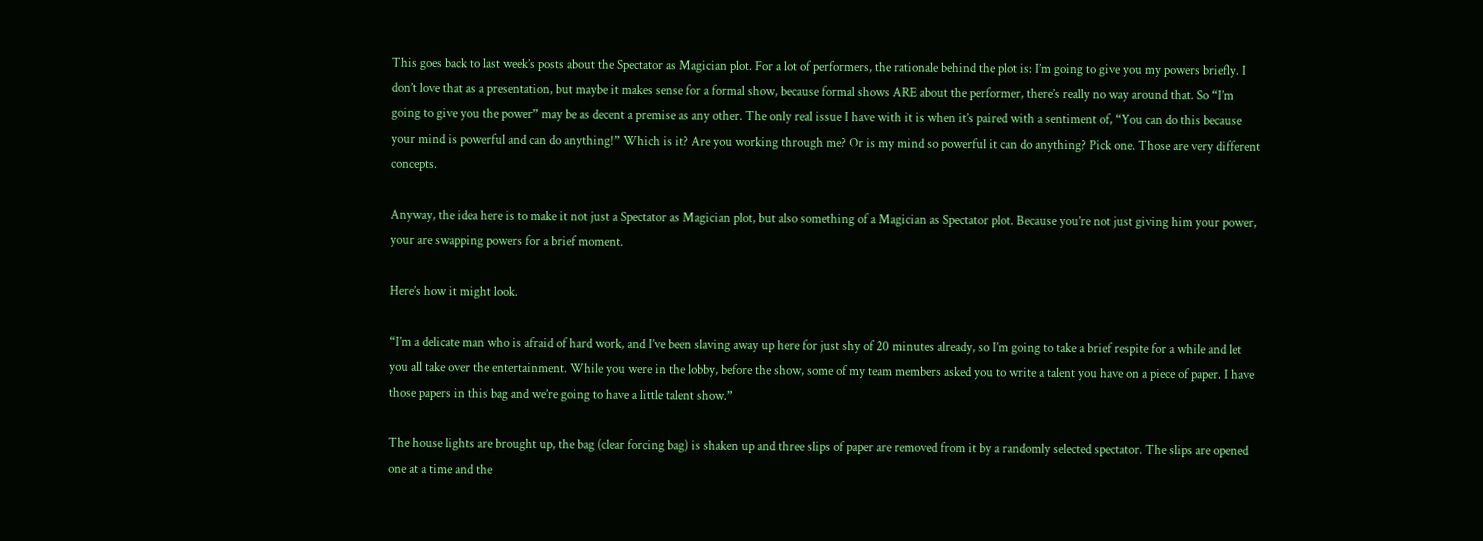This goes back to last week’s posts about the Spectator as Magician plot. For a lot of performers, the rationale behind the plot is: I’m going to give you my powers briefly. I don’t love that as a presentation, but maybe it makes sense for a formal show, because formal shows ARE about the performer, there’s really no way around that. So “I’m going to give you the power” may be as decent a premise as any other. The only real issue I have with it is when it’s paired with a sentiment of, “You can do this because your mind is powerful and can do anything!” Which is it? Are you working through me? Or is my mind so powerful it can do anything? Pick one. Those are very different concepts.

Anyway, the idea here is to make it not just a Spectator as Magician plot, but also something of a Magician as Spectator plot. Because you’re not just giving him your power, your are swapping powers for a brief moment.

Here’s how it might look.

“I’m a delicate man who is afraid of hard work, and I’ve been slaving away up here for just shy of 20 minutes already, so I’m going to take a brief respite for a while and let you all take over the entertainment. While you were in the lobby, before the show, some of my team members asked you to write a talent you have on a piece of paper. I have those papers in this bag and we’re going to have a little talent show.”

The house lights are brought up, the bag (clear forcing bag) is shaken up and three slips of paper are removed from it by a randomly selected spectator. The slips are opened one at a time and the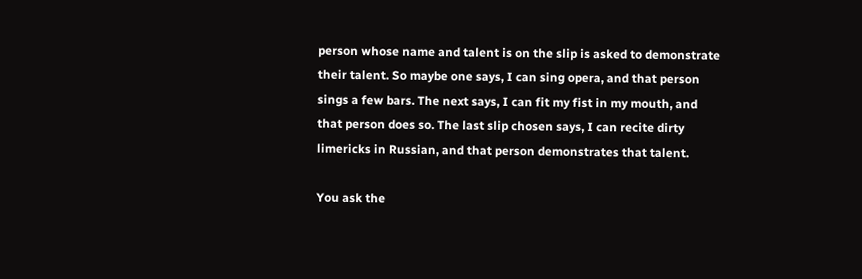person whose name and talent is on the slip is asked to demonstrate their talent. So maybe one says, I can sing opera, and that person sings a few bars. The next says, I can fit my fist in my mouth, and that person does so. The last slip chosen says, I can recite dirty limericks in Russian, and that person demonstrates that talent.

You ask the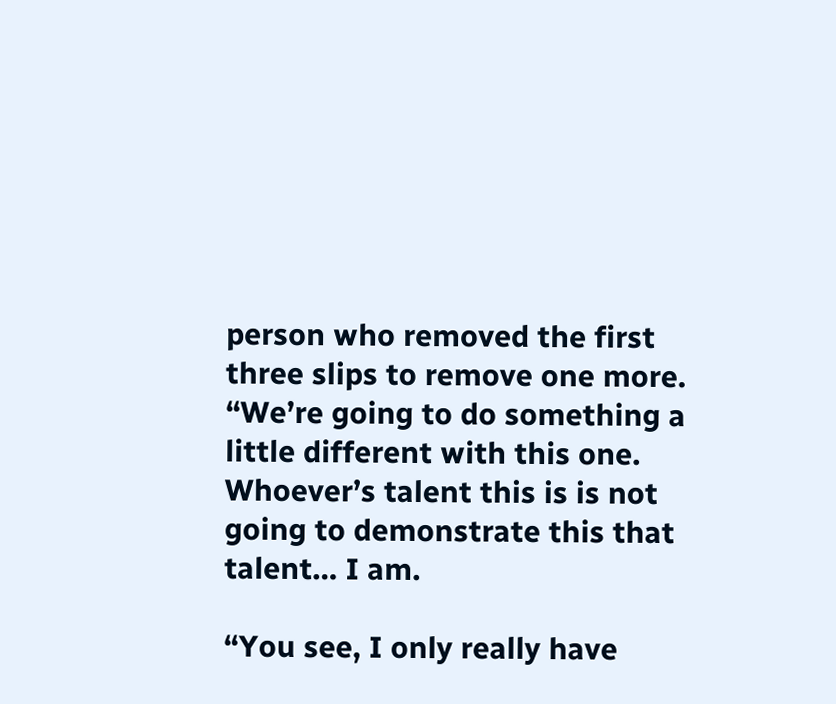person who removed the first three slips to remove one more. “We’re going to do something a little different with this one. Whoever’s talent this is is not going to demonstrate this that talent… I am.

“You see, I only really have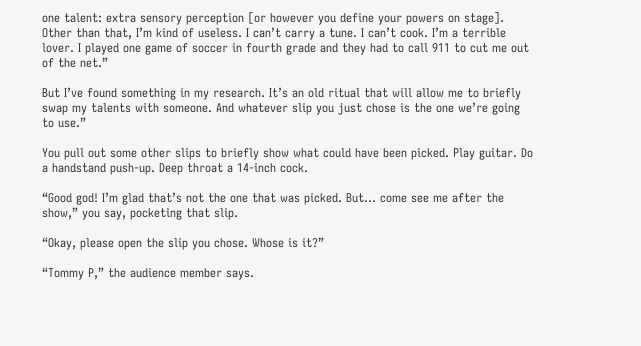one talent: extra sensory perception [or however you define your powers on stage]. Other than that, I’m kind of useless. I can’t carry a tune. I can’t cook. I’m a terrible lover. I played one game of soccer in fourth grade and they had to call 911 to cut me out of the net.”

But I’ve found something in my research. It’s an old ritual that will allow me to briefly swap my talents with someone. And whatever slip you just chose is the one we’re going to use.”

You pull out some other slips to briefly show what could have been picked. Play guitar. Do a handstand push-up. Deep throat a 14-inch cock.

“Good god! I’m glad that’s not the one that was picked. But… come see me after the show,” you say, pocketing that slip.

“Okay, please open the slip you chose. Whose is it?”

“Tommy P,” the audience member says.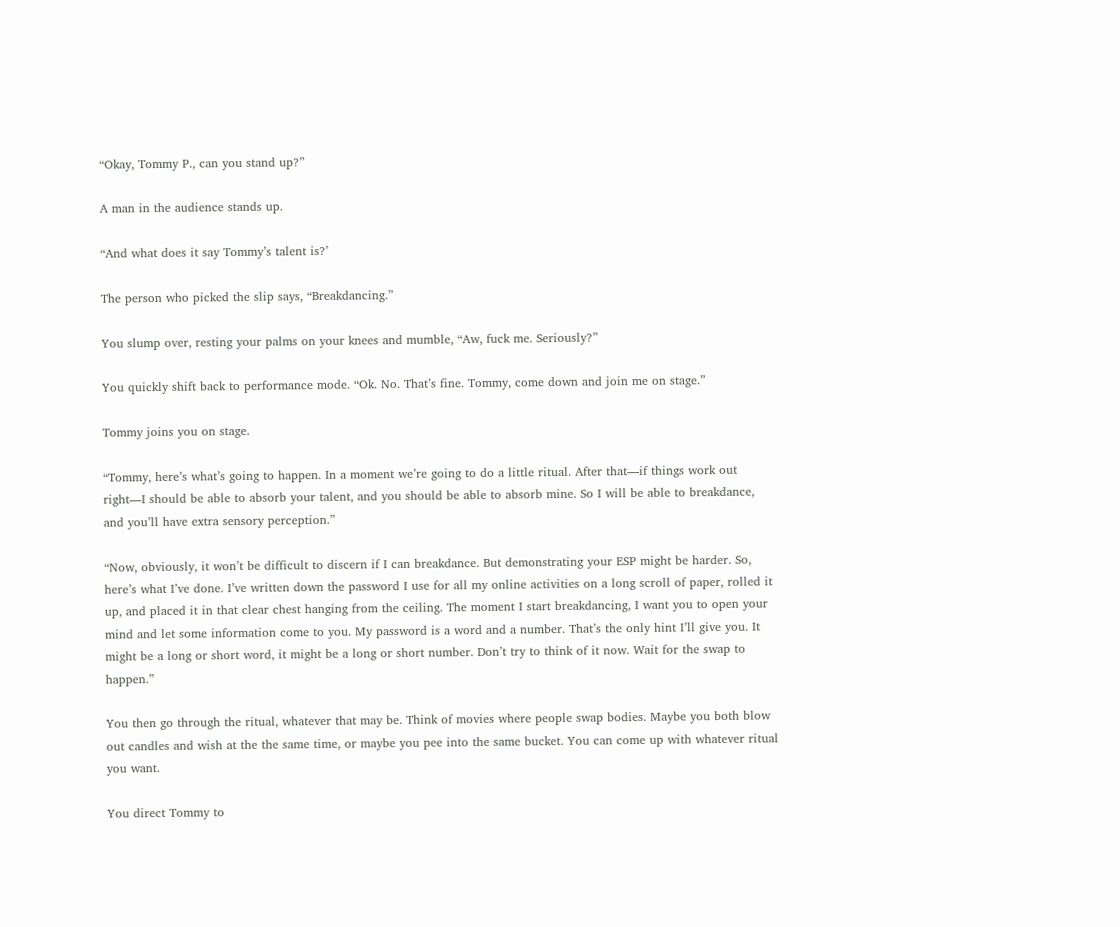“Okay, Tommy P., can you stand up?”

A man in the audience stands up.

“And what does it say Tommy’s talent is?’

The person who picked the slip says, “Breakdancing.”

You slump over, resting your palms on your knees and mumble, “Aw, fuck me. Seriously?”

You quickly shift back to performance mode. “Ok. No. That’s fine. Tommy, come down and join me on stage.”

Tommy joins you on stage.

“Tommy, here’s what’s going to happen. In a moment we’re going to do a little ritual. After that—if things work out right—I should be able to absorb your talent, and you should be able to absorb mine. So I will be able to breakdance, and you’ll have extra sensory perception.”

“Now, obviously, it won’t be difficult to discern if I can breakdance. But demonstrating your ESP might be harder. So, here’s what I’ve done. I’ve written down the password I use for all my online activities on a long scroll of paper, rolled it up, and placed it in that clear chest hanging from the ceiling. The moment I start breakdancing, I want you to open your mind and let some information come to you. My password is a word and a number. That’s the only hint I’ll give you. It might be a long or short word, it might be a long or short number. Don’t try to think of it now. Wait for the swap to happen.”

You then go through the ritual, whatever that may be. Think of movies where people swap bodies. Maybe you both blow out candles and wish at the the same time, or maybe you pee into the same bucket. You can come up with whatever ritual you want.

You direct Tommy to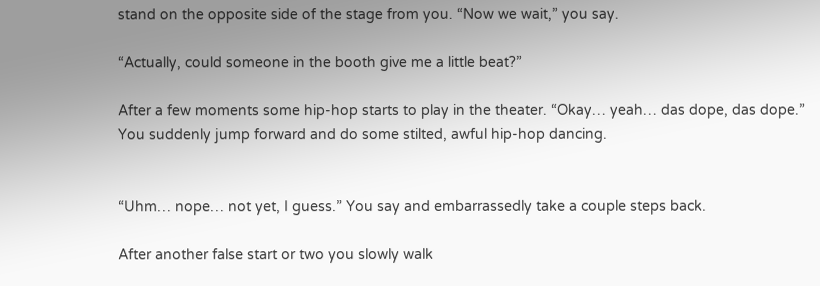stand on the opposite side of the stage from you. “Now we wait,” you say.

“Actually, could someone in the booth give me a little beat?”

After a few moments some hip-hop starts to play in the theater. “Okay… yeah… das dope, das dope.” You suddenly jump forward and do some stilted, awful hip-hop dancing.


“Uhm… nope… not yet, I guess.” You say and embarrassedly take a couple steps back.

After another false start or two you slowly walk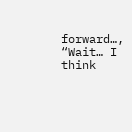forward…, “Wait… I think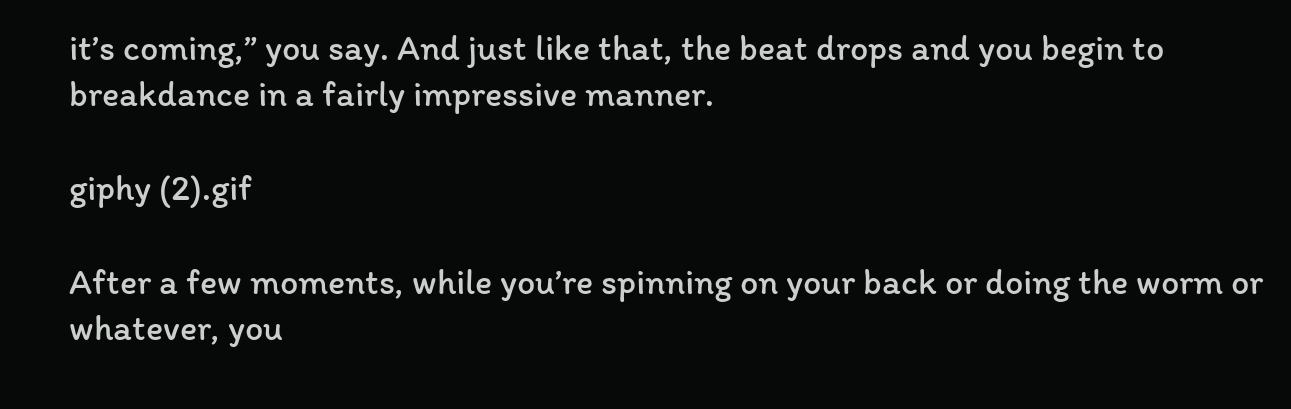it’s coming,” you say. And just like that, the beat drops and you begin to breakdance in a fairly impressive manner.

giphy (2).gif

After a few moments, while you’re spinning on your back or doing the worm or whatever, you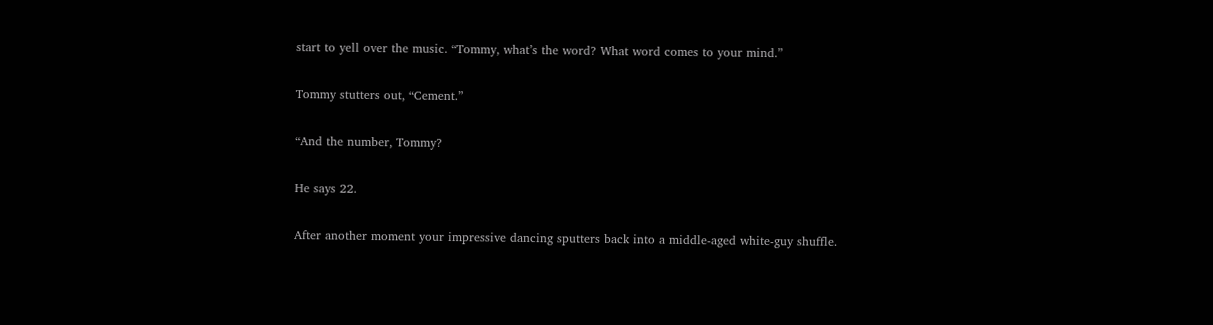start to yell over the music. “Tommy, what’s the word? What word comes to your mind.”

Tommy stutters out, “Cement.”

“And the number, Tommy?

He says 22.

After another moment your impressive dancing sputters back into a middle-aged white-guy shuffle.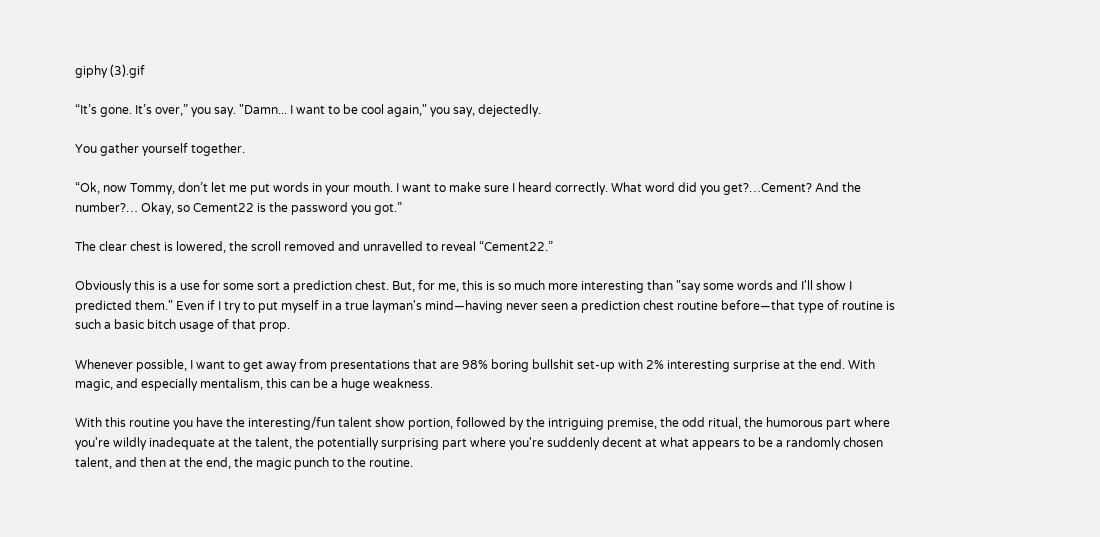giphy (3).gif

“It’s gone. It’s over,” you say. "Damn... I want to be cool again," you say, dejectedly.

You gather yourself together.

“Ok, now Tommy, don’t let me put words in your mouth. I want to make sure I heard correctly. What word did you get?…Cement? And the number?… Okay, so Cement22 is the password you got.”

The clear chest is lowered, the scroll removed and unravelled to reveal “Cement22.”

Obviously this is a use for some sort a prediction chest. But, for me, this is so much more interesting than "say some words and I'll show I predicted them." Even if I try to put myself in a true layman's mind—having never seen a prediction chest routine before—that type of routine is such a basic bitch usage of that prop.

Whenever possible, I want to get away from presentations that are 98% boring bullshit set-up with 2% interesting surprise at the end. With magic, and especially mentalism, this can be a huge weakness.

With this routine you have the interesting/fun talent show portion, followed by the intriguing premise, the odd ritual, the humorous part where you're wildly inadequate at the talent, the potentially surprising part where you're suddenly decent at what appears to be a randomly chosen talent, and then at the end, the magic punch to the routine.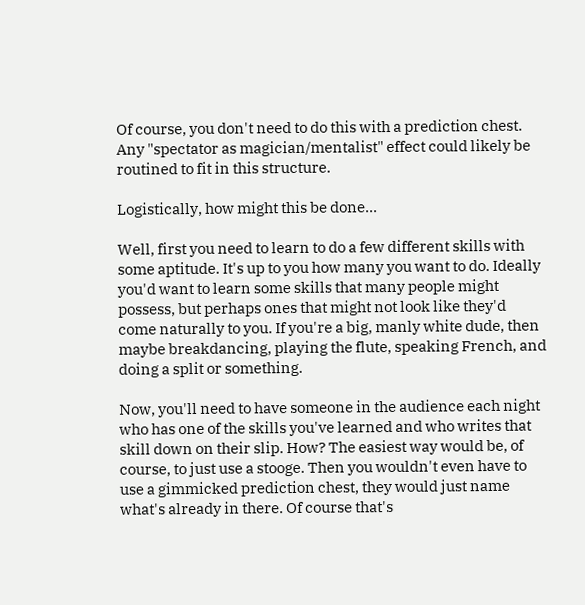Of course, you don't need to do this with a prediction chest. Any "spectator as magician/mentalist" effect could likely be routined to fit in this structure.

Logistically, how might this be done...

Well, first you need to learn to do a few different skills with some aptitude. It's up to you how many you want to do. Ideally you'd want to learn some skills that many people might possess, but perhaps ones that might not look like they'd come naturally to you. If you're a big, manly white dude, then maybe breakdancing, playing the flute, speaking French, and doing a split or something.

Now, you'll need to have someone in the audience each night who has one of the skills you've learned and who writes that skill down on their slip. How? The easiest way would be, of course, to just use a stooge. Then you wouldn't even have to use a gimmicked prediction chest, they would just name what's already in there. Of course that's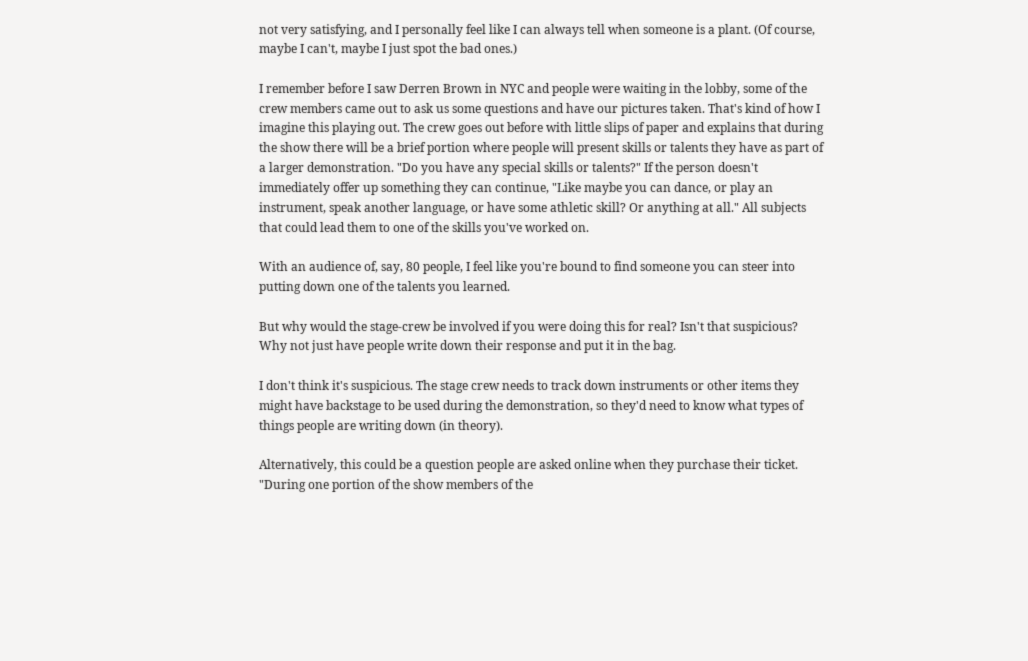not very satisfying, and I personally feel like I can always tell when someone is a plant. (Of course, maybe I can't, maybe I just spot the bad ones.)

I remember before I saw Derren Brown in NYC and people were waiting in the lobby, some of the crew members came out to ask us some questions and have our pictures taken. That's kind of how I imagine this playing out. The crew goes out before with little slips of paper and explains that during the show there will be a brief portion where people will present skills or talents they have as part of a larger demonstration. "Do you have any special skills or talents?" If the person doesn't immediately offer up something they can continue, "Like maybe you can dance, or play an instrument, speak another language, or have some athletic skill? Or anything at all." All subjects that could lead them to one of the skills you've worked on.

With an audience of, say, 80 people, I feel like you're bound to find someone you can steer into putting down one of the talents you learned.

But why would the stage-crew be involved if you were doing this for real? Isn't that suspicious? Why not just have people write down their response and put it in the bag.

I don't think it's suspicious. The stage crew needs to track down instruments or other items they might have backstage to be used during the demonstration, so they'd need to know what types of things people are writing down (in theory).

Alternatively, this could be a question people are asked online when they purchase their ticket. "During one portion of the show members of the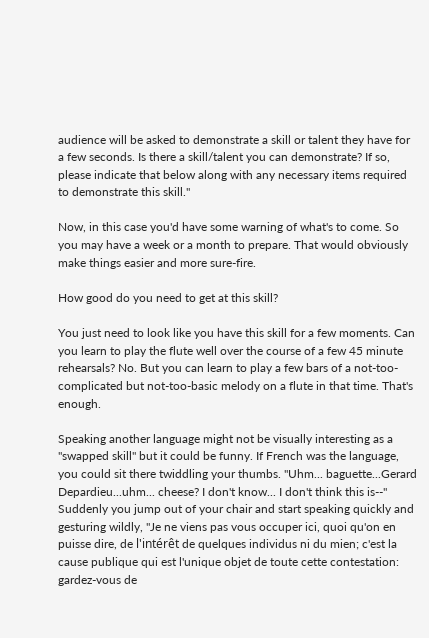audience will be asked to demonstrate a skill or talent they have for a few seconds. Is there a skill/talent you can demonstrate? If so, please indicate that below along with any necessary items required to demonstrate this skill."

Now, in this case you'd have some warning of what's to come. So you may have a week or a month to prepare. That would obviously make things easier and more sure-fire.

How good do you need to get at this skill?

You just need to look like you have this skill for a few moments. Can you learn to play the flute well over the course of a few 45 minute rehearsals? No. But you can learn to play a few bars of a not-too-complicated but not-too-basic melody on a flute in that time. That's enough.

Speaking another language might not be visually interesting as a "swapped skill" but it could be funny. If French was the language, you could sit there twiddling your thumbs. "Uhm... baguette...Gerard Depardieu...uhm... cheese? I don't know... I don't think this is--" Suddenly you jump out of your chair and start speaking quickly and gesturing wildly, "Je ne viens pas vous occuper ici, quoi qu'on en puisse dire, de l'intérêt de quelques individus ni du mien; c'est la cause publique qui est l'unique objet de toute cette contestation: gardez-vous de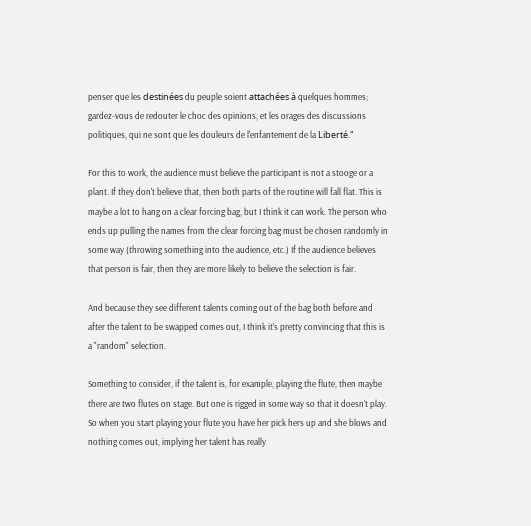penser que les destinées du peuple soient attachées à quelques hommes; gardez-vous de redouter le choc des opinions, et les orages des discussions politiques, qui ne sont que les douleurs de l'enfantement de la Liberté."

For this to work, the audience must believe the participant is not a stooge or a plant. If they don't believe that, then both parts of the routine will fall flat. This is maybe a lot to hang on a clear forcing bag, but I think it can work. The person who ends up pulling the names from the clear forcing bag must be chosen randomly in some way (throwing something into the audience, etc.) If the audience believes that person is fair, then they are more likely to believe the selection is fair.

And because they see different talents coming out of the bag both before and after the talent to be swapped comes out, I think it's pretty convincing that this is a "random" selection.

Something to consider, if the talent is, for example, playing the flute, then maybe there are two flutes on stage. But one is rigged in some way so that it doesn't play. So when you start playing your flute you have her pick hers up and she blows and nothing comes out, implying her talent has really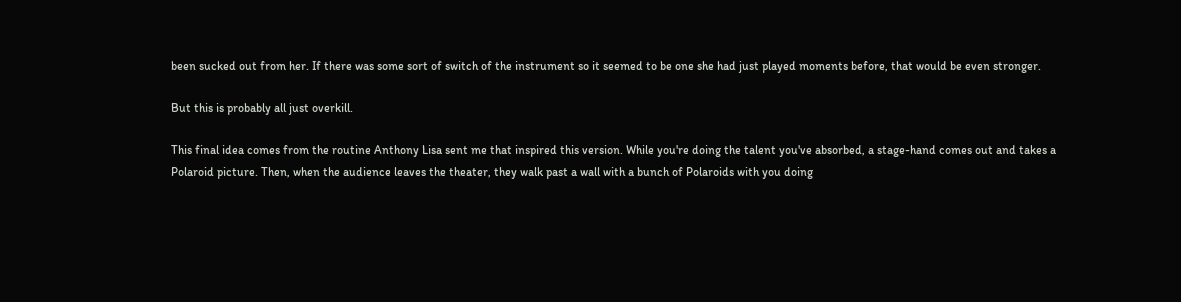been sucked out from her. If there was some sort of switch of the instrument so it seemed to be one she had just played moments before, that would be even stronger.

But this is probably all just overkill.

This final idea comes from the routine Anthony Lisa sent me that inspired this version. While you're doing the talent you've absorbed, a stage-hand comes out and takes a Polaroid picture. Then, when the audience leaves the theater, they walk past a wall with a bunch of Polaroids with you doing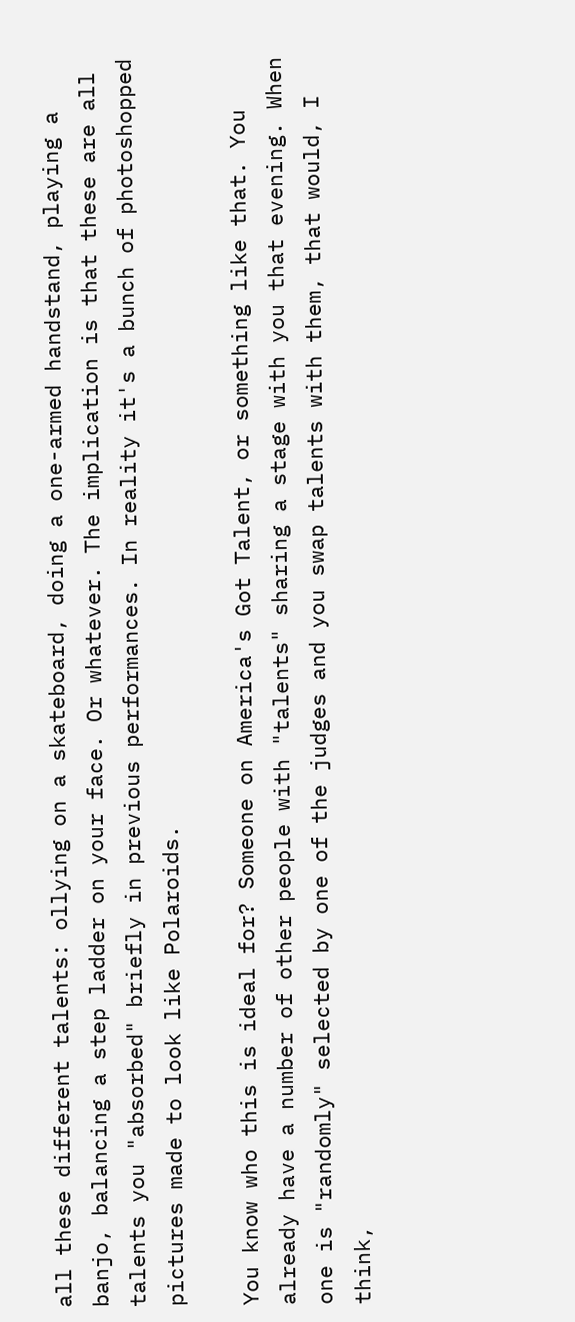all these different talents: ollying on a skateboard, doing a one-armed handstand, playing a banjo, balancing a step ladder on your face. Or whatever. The implication is that these are all talents you "absorbed" briefly in previous performances. In reality it's a bunch of photoshopped pictures made to look like Polaroids.

You know who this is ideal for? Someone on America's Got Talent, or something like that. You already have a number of other people with "talents" sharing a stage with you that evening. When one is "randomly" selected by one of the judges and you swap talents with them, that would, I think,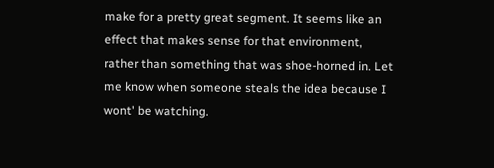make for a pretty great segment. It seems like an effect that makes sense for that environment, rather than something that was shoe-horned in. Let me know when someone steals the idea because I wont' be watching.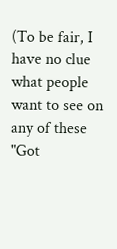(To be fair, I have no clue what people want to see on any of these "Got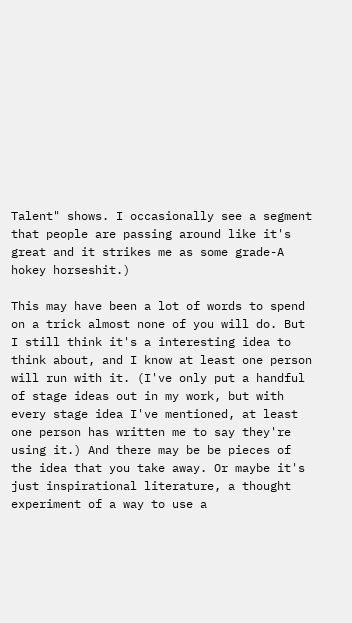Talent" shows. I occasionally see a segment that people are passing around like it's great and it strikes me as some grade-A hokey horseshit.)

This may have been a lot of words to spend on a trick almost none of you will do. But I still think it's a interesting idea to think about, and I know at least one person will run with it. (I've only put a handful of stage ideas out in my work, but with every stage idea I've mentioned, at least one person has written me to say they're using it.) And there may be be pieces of the idea that you take away. Or maybe it's just inspirational literature, a thought experiment of a way to use a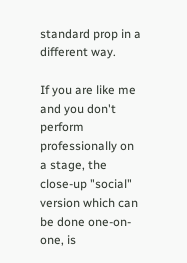standard prop in a different way.

If you are like me and you don't perform professionally on a stage, the close-up "social" version which can be done one-on-one, is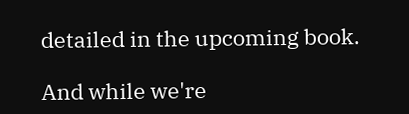detailed in the upcoming book.

And while we're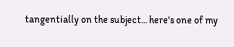tangentially on the subject... here's one of my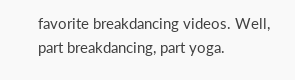favorite breakdancing videos. Well, part breakdancing, part yoga.